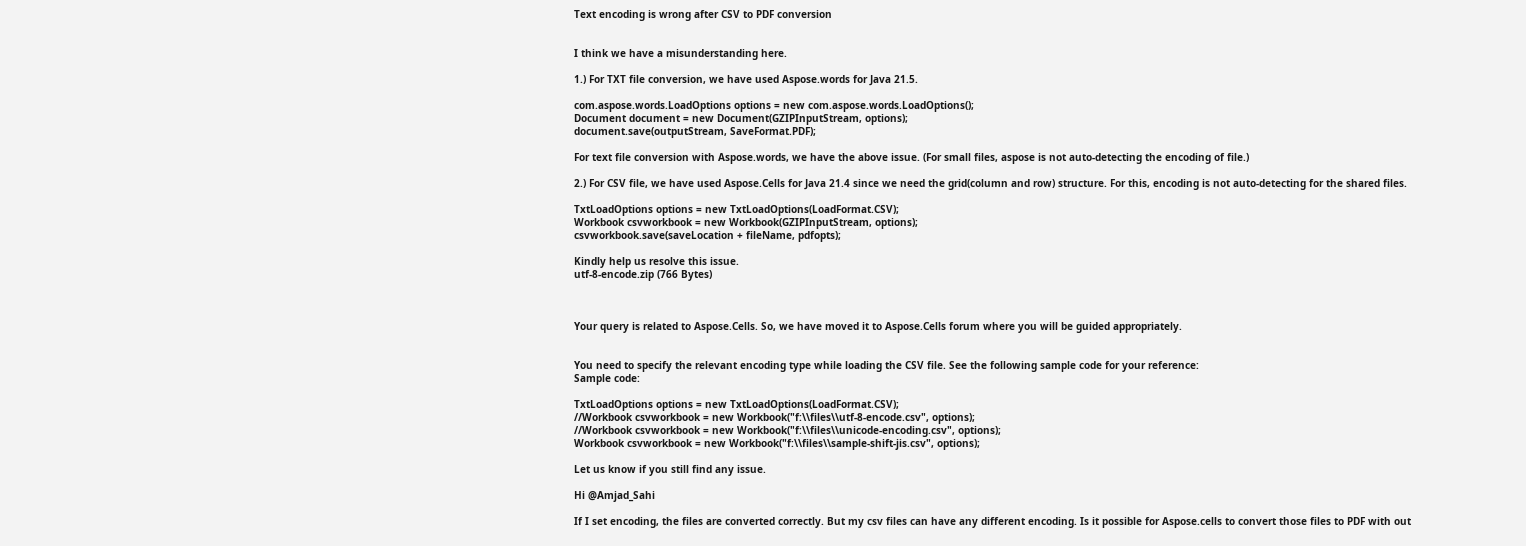Text encoding is wrong after CSV to PDF conversion


I think we have a misunderstanding here.

1.) For TXT file conversion, we have used Aspose.words for Java 21.5.

com.aspose.words.LoadOptions options = new com.aspose.words.LoadOptions();
Document document = new Document(GZIPInputStream, options);
document.save(outputStream, SaveFormat.PDF);

For text file conversion with Aspose.words, we have the above issue. (For small files, aspose is not auto-detecting the encoding of file.)

2.) For CSV file, we have used Aspose.Cells for Java 21.4 since we need the grid(column and row) structure. For this, encoding is not auto-detecting for the shared files.

TxtLoadOptions options = new TxtLoadOptions(LoadFormat.CSV);
Workbook csvworkbook = new Workbook(GZIPInputStream, options);
csvworkbook.save(saveLocation + fileName, pdfopts);

Kindly help us resolve this issue.
utf-8-encode.zip (766 Bytes)



Your query is related to Aspose.Cells. So, we have moved it to Aspose.Cells forum where you will be guided appropriately.


You need to specify the relevant encoding type while loading the CSV file. See the following sample code for your reference:
Sample code:

TxtLoadOptions options = new TxtLoadOptions(LoadFormat.CSV);
//Workbook csvworkbook = new Workbook("f:\\files\\utf-8-encode.csv", options);
//Workbook csvworkbook = new Workbook("f:\\files\\unicode-encoding.csv", options);
Workbook csvworkbook = new Workbook("f:\\files\\sample-shift-jis.csv", options);

Let us know if you still find any issue.

Hi @Amjad_Sahi

If I set encoding, the files are converted correctly. But my csv files can have any different encoding. Is it possible for Aspose.cells to convert those files to PDF with out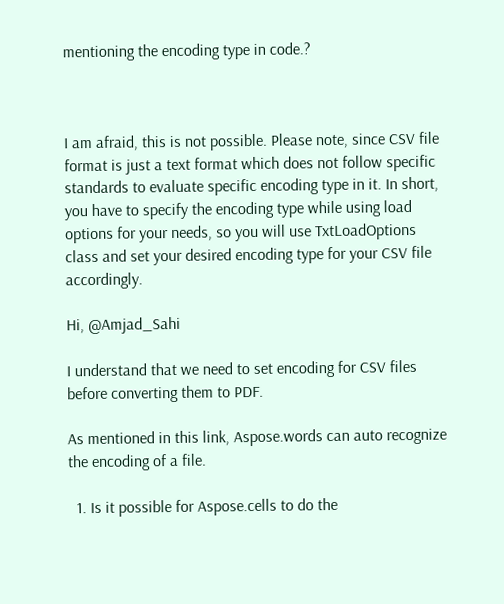mentioning the encoding type in code.?



I am afraid, this is not possible. Please note, since CSV file format is just a text format which does not follow specific standards to evaluate specific encoding type in it. In short, you have to specify the encoding type while using load options for your needs, so you will use TxtLoadOptions class and set your desired encoding type for your CSV file accordingly.

Hi, @Amjad_Sahi

I understand that we need to set encoding for CSV files before converting them to PDF.

As mentioned in this link, Aspose.words can auto recognize the encoding of a file.

  1. Is it possible for Aspose.cells to do the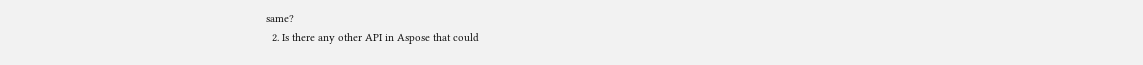same?
  2. Is there any other API in Aspose that could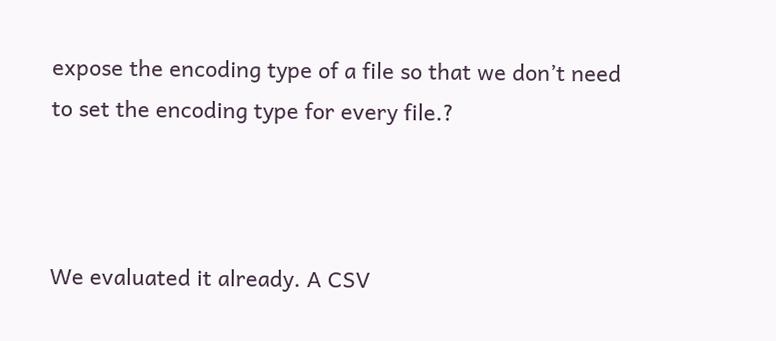expose the encoding type of a file so that we don’t need to set the encoding type for every file.?



We evaluated it already. A CSV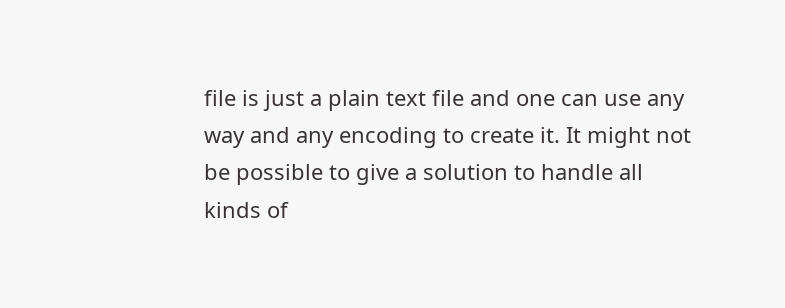file is just a plain text file and one can use any way and any encoding to create it. It might not be possible to give a solution to handle all kinds of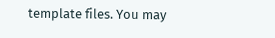template files. You may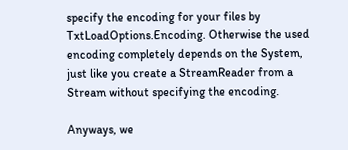specify the encoding for your files by TxtLoadOptions.Encoding. Otherwise the used encoding completely depends on the System, just like you create a StreamReader from a Stream without specifying the encoding.

Anyways, we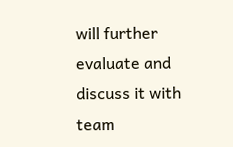will further evaluate and discuss it with team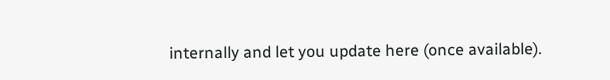internally and let you update here (once available).